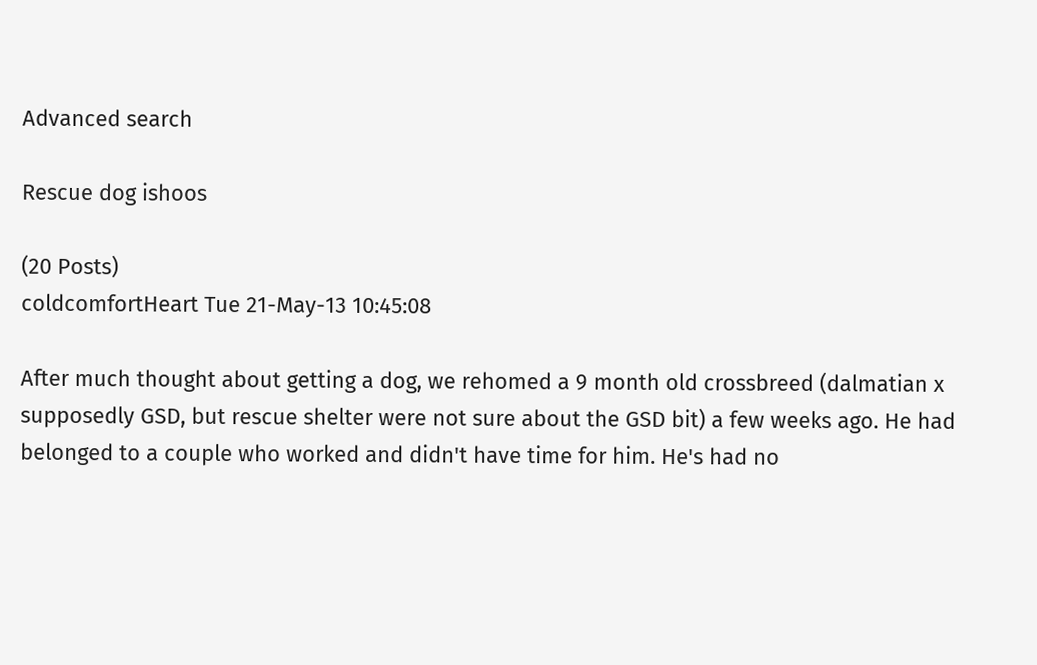Advanced search

Rescue dog ishoos

(20 Posts)
coldcomfortHeart Tue 21-May-13 10:45:08

After much thought about getting a dog, we rehomed a 9 month old crossbreed (dalmatian x supposedly GSD, but rescue shelter were not sure about the GSD bit) a few weeks ago. He had belonged to a couple who worked and didn't have time for him. He's had no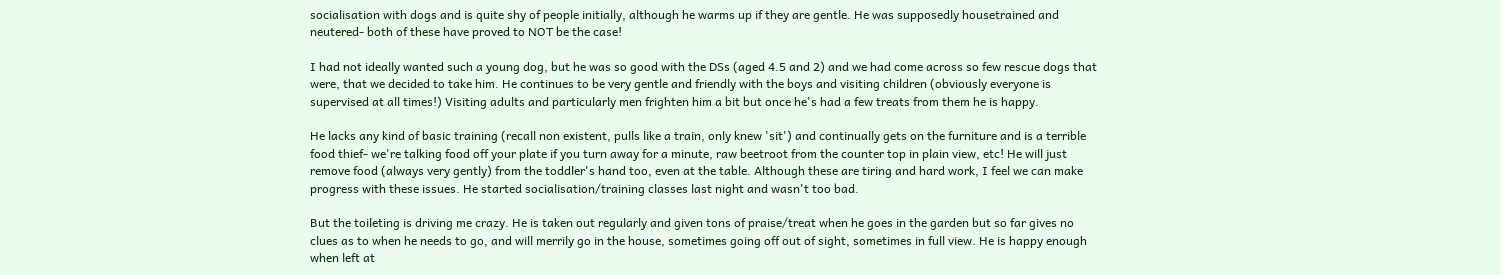socialisation with dogs and is quite shy of people initially, although he warms up if they are gentle. He was supposedly housetrained and neutered- both of these have proved to NOT be the case!

I had not ideally wanted such a young dog, but he was so good with the DSs (aged 4.5 and 2) and we had come across so few rescue dogs that were, that we decided to take him. He continues to be very gentle and friendly with the boys and visiting children (obviously everyone is supervised at all times!) Visiting adults and particularly men frighten him a bit but once he's had a few treats from them he is happy.

He lacks any kind of basic training (recall non existent, pulls like a train, only knew 'sit') and continually gets on the furniture and is a terrible food thief- we're talking food off your plate if you turn away for a minute, raw beetroot from the counter top in plain view, etc! He will just remove food (always very gently) from the toddler's hand too, even at the table. Although these are tiring and hard work, I feel we can make progress with these issues. He started socialisation/training classes last night and wasn't too bad.

But the toileting is driving me crazy. He is taken out regularly and given tons of praise/treat when he goes in the garden but so far gives no clues as to when he needs to go, and will merrily go in the house, sometimes going off out of sight, sometimes in full view. He is happy enough when left at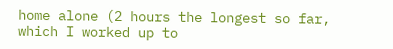home alone (2 hours the longest so far, which I worked up to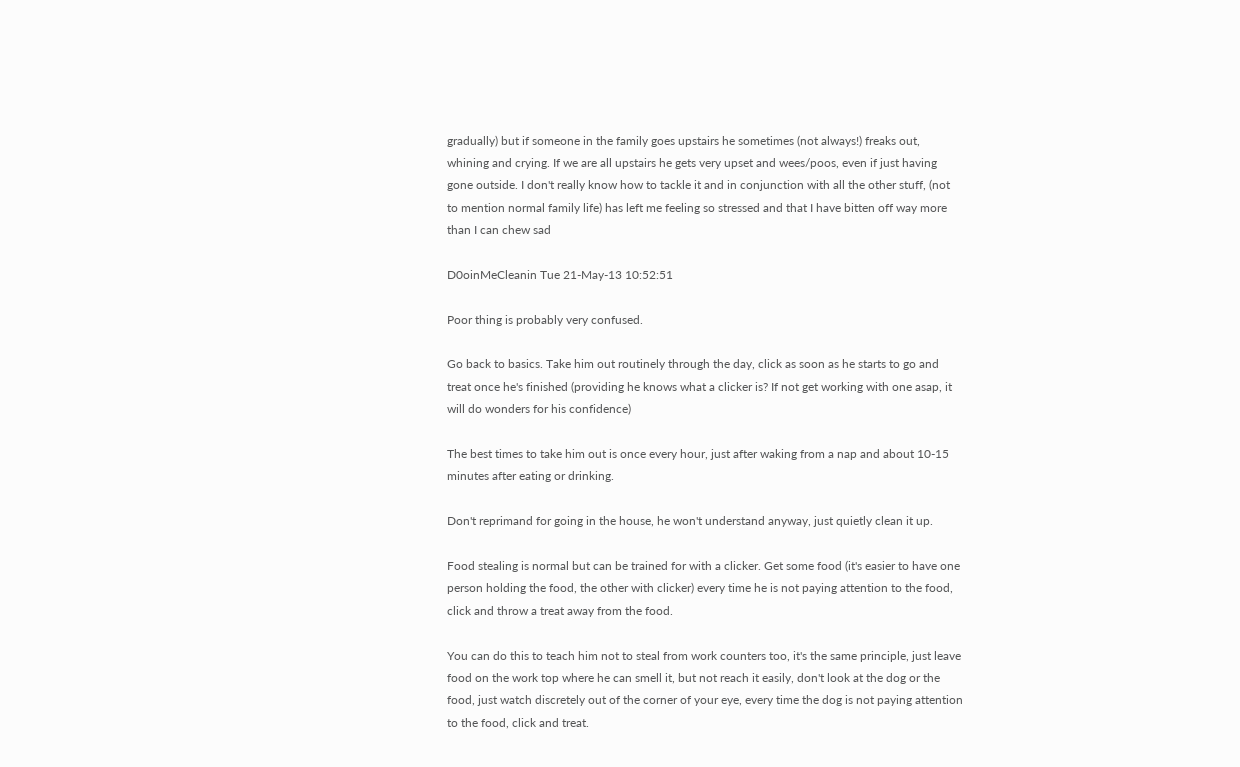gradually) but if someone in the family goes upstairs he sometimes (not always!) freaks out, whining and crying. If we are all upstairs he gets very upset and wees/poos, even if just having gone outside. I don't really know how to tackle it and in conjunction with all the other stuff, (not to mention normal family life) has left me feeling so stressed and that I have bitten off way more than I can chew sad

D0oinMeCleanin Tue 21-May-13 10:52:51

Poor thing is probably very confused.

Go back to basics. Take him out routinely through the day, click as soon as he starts to go and treat once he's finished (providing he knows what a clicker is? If not get working with one asap, it will do wonders for his confidence)

The best times to take him out is once every hour, just after waking from a nap and about 10-15 minutes after eating or drinking.

Don't reprimand for going in the house, he won't understand anyway, just quietly clean it up.

Food stealing is normal but can be trained for with a clicker. Get some food (it's easier to have one person holding the food, the other with clicker) every time he is not paying attention to the food, click and throw a treat away from the food.

You can do this to teach him not to steal from work counters too, it's the same principle, just leave food on the work top where he can smell it, but not reach it easily, don't look at the dog or the food, just watch discretely out of the corner of your eye, every time the dog is not paying attention to the food, click and treat.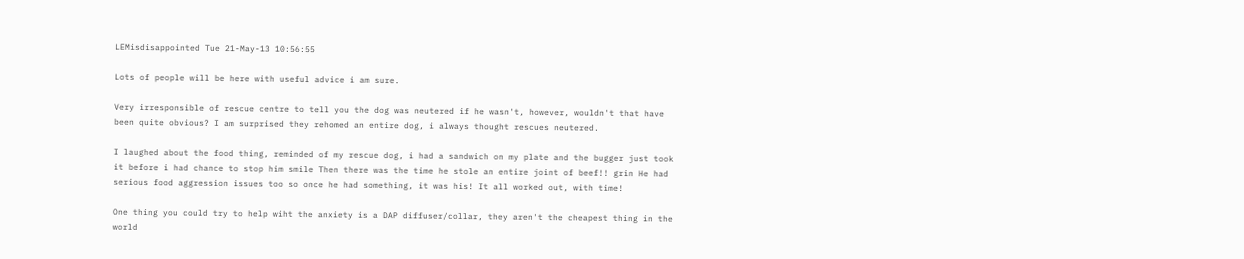LEMisdisappointed Tue 21-May-13 10:56:55

Lots of people will be here with useful advice i am sure.

Very irresponsible of rescue centre to tell you the dog was neutered if he wasn't, however, wouldn't that have been quite obvious? I am surprised they rehomed an entire dog, i always thought rescues neutered.

I laughed about the food thing, reminded of my rescue dog, i had a sandwich on my plate and the bugger just took it before i had chance to stop him smile Then there was the time he stole an entire joint of beef!! grin He had serious food aggression issues too so once he had something, it was his! It all worked out, with time!

One thing you could try to help wiht the anxiety is a DAP diffuser/collar, they aren't the cheapest thing in the world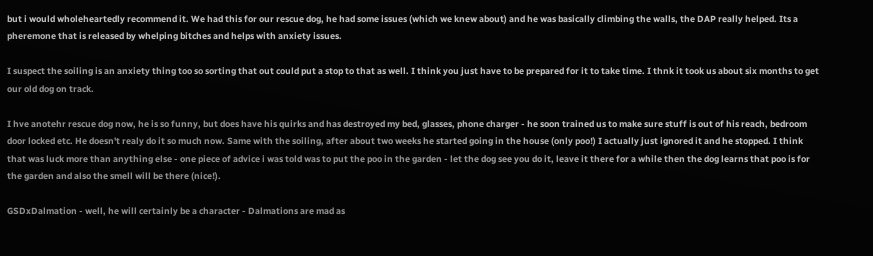but i would wholeheartedly recommend it. We had this for our rescue dog, he had some issues (which we knew about) and he was basically climbing the walls, the DAP really helped. Its a pheremone that is released by whelping bitches and helps with anxiety issues.

I suspect the soiling is an anxiety thing too so sorting that out could put a stop to that as well. I think you just have to be prepared for it to take time. I thnk it took us about six months to get our old dog on track.

I hve anotehr rescue dog now, he is so funny, but does have his quirks and has destroyed my bed, glasses, phone charger - he soon trained us to make sure stuff is out of his reach, bedroom door locked etc. He doesn't realy do it so much now. Same with the soiling, after about two weeks he started going in the house (only poo!) I actually just ignored it and he stopped. I think that was luck more than anything else - one piece of advice i was told was to put the poo in the garden - let the dog see you do it, leave it there for a while then the dog learns that poo is for the garden and also the smell will be there (nice!).

GSDxDalmation - well, he will certainly be a character - Dalmations are mad as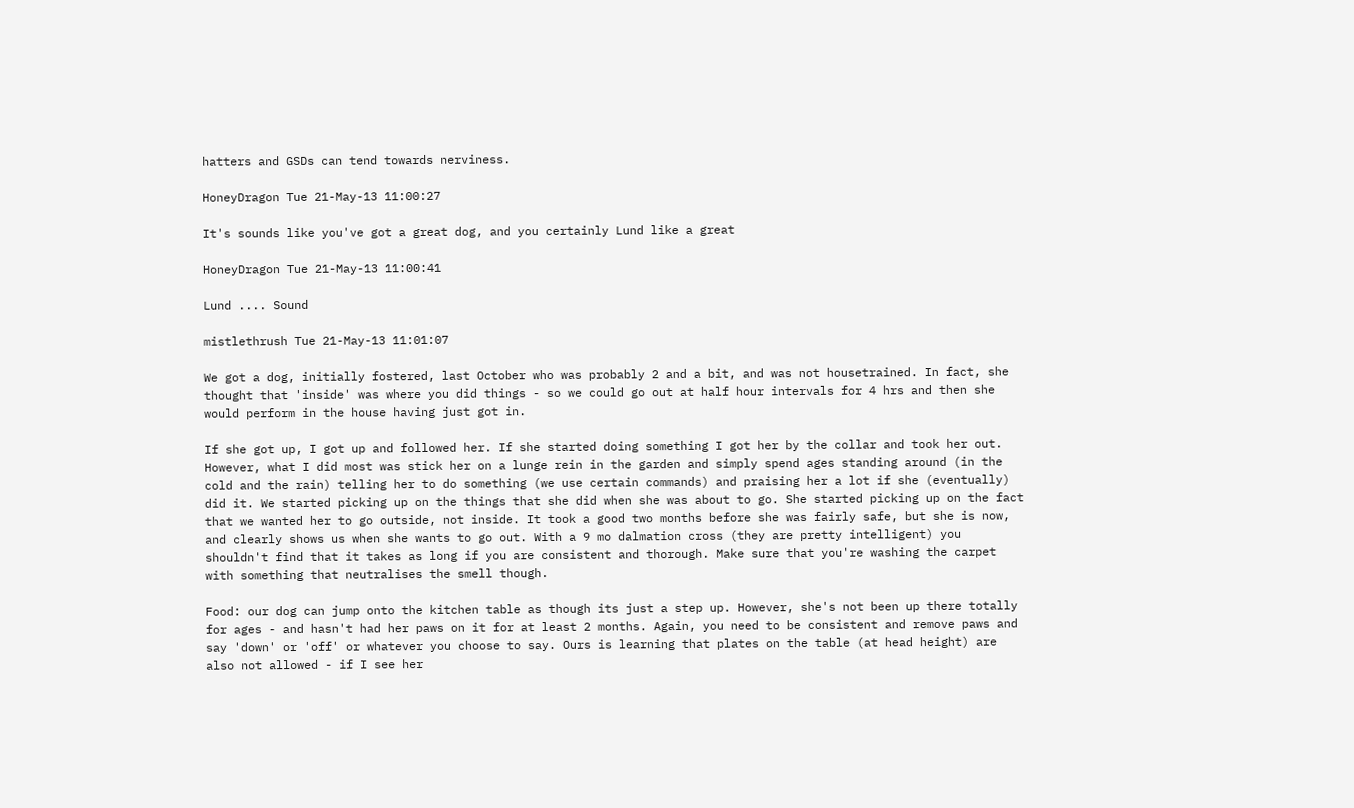hatters and GSDs can tend towards nerviness.

HoneyDragon Tue 21-May-13 11:00:27

It's sounds like you've got a great dog, and you certainly Lund like a great

HoneyDragon Tue 21-May-13 11:00:41

Lund .... Sound

mistlethrush Tue 21-May-13 11:01:07

We got a dog, initially fostered, last October who was probably 2 and a bit, and was not housetrained. In fact, she thought that 'inside' was where you did things - so we could go out at half hour intervals for 4 hrs and then she would perform in the house having just got in.

If she got up, I got up and followed her. If she started doing something I got her by the collar and took her out. However, what I did most was stick her on a lunge rein in the garden and simply spend ages standing around (in the cold and the rain) telling her to do something (we use certain commands) and praising her a lot if she (eventually) did it. We started picking up on the things that she did when she was about to go. She started picking up on the fact that we wanted her to go outside, not inside. It took a good two months before she was fairly safe, but she is now, and clearly shows us when she wants to go out. With a 9 mo dalmation cross (they are pretty intelligent) you shouldn't find that it takes as long if you are consistent and thorough. Make sure that you're washing the carpet with something that neutralises the smell though.

Food: our dog can jump onto the kitchen table as though its just a step up. However, she's not been up there totally for ages - and hasn't had her paws on it for at least 2 months. Again, you need to be consistent and remove paws and say 'down' or 'off' or whatever you choose to say. Ours is learning that plates on the table (at head height) are also not allowed - if I see her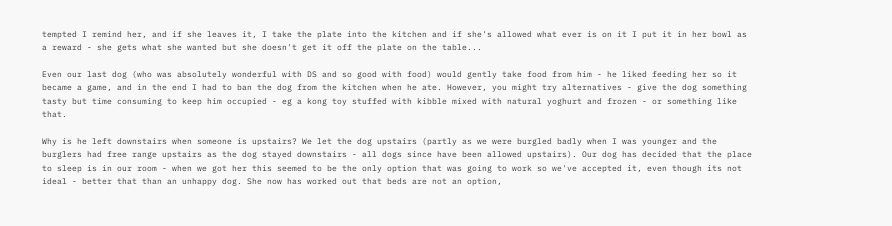tempted I remind her, and if she leaves it, I take the plate into the kitchen and if she's allowed what ever is on it I put it in her bowl as a reward - she gets what she wanted but she doesn't get it off the plate on the table...

Even our last dog (who was absolutely wonderful with DS and so good with food) would gently take food from him - he liked feeding her so it became a game, and in the end I had to ban the dog from the kitchen when he ate. However, you might try alternatives - give the dog something tasty but time consuming to keep him occupied - eg a kong toy stuffed with kibble mixed with natural yoghurt and frozen - or something like that.

Why is he left downstairs when someone is upstairs? We let the dog upstairs (partly as we were burgled badly when I was younger and the burglers had free range upstairs as the dog stayed downstairs - all dogs since have been allowed upstairs). Our dog has decided that the place to sleep is in our room - when we got her this seemed to be the only option that was going to work so we've accepted it, even though its not ideal - better that than an unhappy dog. She now has worked out that beds are not an option,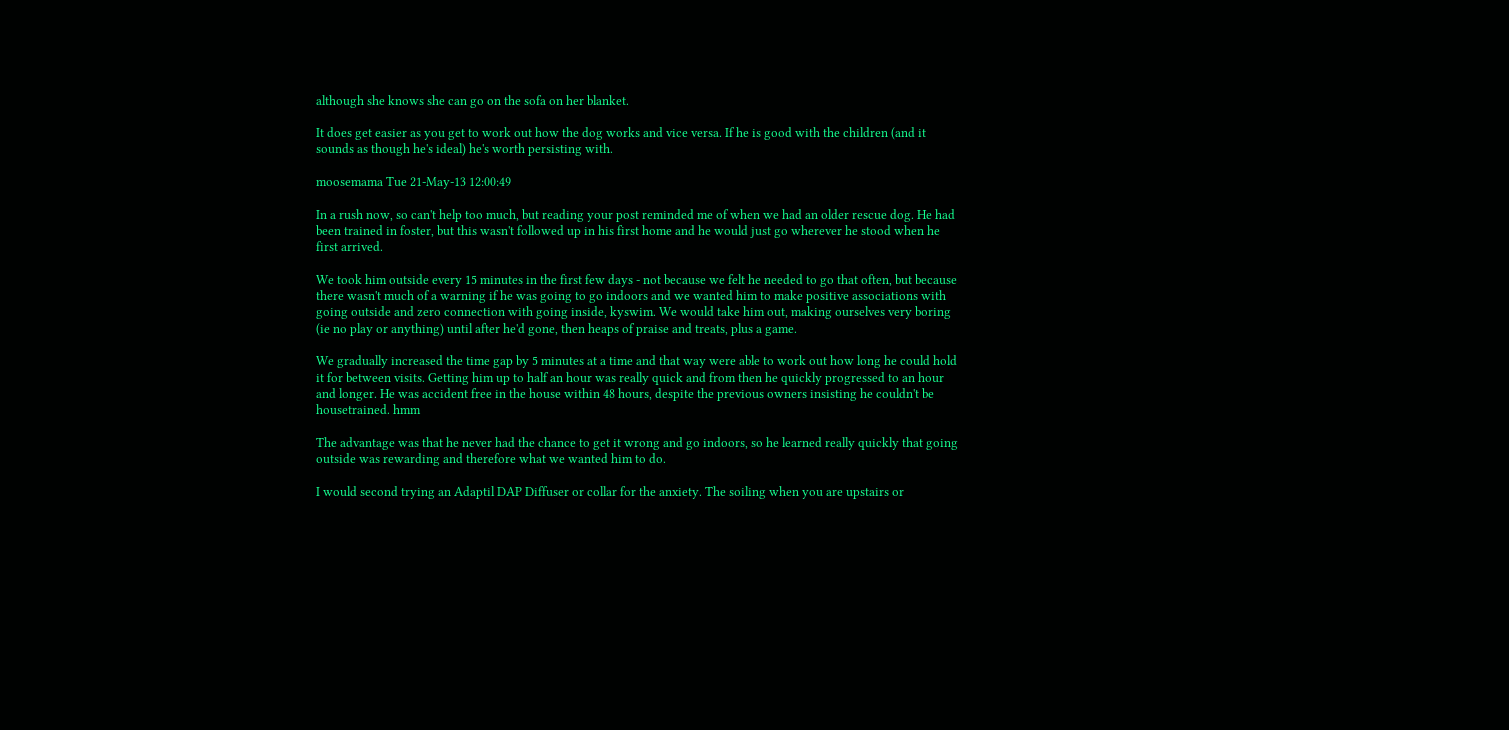although she knows she can go on the sofa on her blanket.

It does get easier as you get to work out how the dog works and vice versa. If he is good with the children (and it sounds as though he's ideal) he's worth persisting with.

moosemama Tue 21-May-13 12:00:49

In a rush now, so can't help too much, but reading your post reminded me of when we had an older rescue dog. He had been trained in foster, but this wasn't followed up in his first home and he would just go wherever he stood when he first arrived.

We took him outside every 15 minutes in the first few days - not because we felt he needed to go that often, but because there wasn't much of a warning if he was going to go indoors and we wanted him to make positive associations with going outside and zero connection with going inside, kyswim. We would take him out, making ourselves very boring (ie no play or anything) until after he'd gone, then heaps of praise and treats, plus a game.

We gradually increased the time gap by 5 minutes at a time and that way were able to work out how long he could hold it for between visits. Getting him up to half an hour was really quick and from then he quickly progressed to an hour and longer. He was accident free in the house within 48 hours, despite the previous owners insisting he couldn't be housetrained. hmm

The advantage was that he never had the chance to get it wrong and go indoors, so he learned really quickly that going outside was rewarding and therefore what we wanted him to do.

I would second trying an Adaptil DAP Diffuser or collar for the anxiety. The soiling when you are upstairs or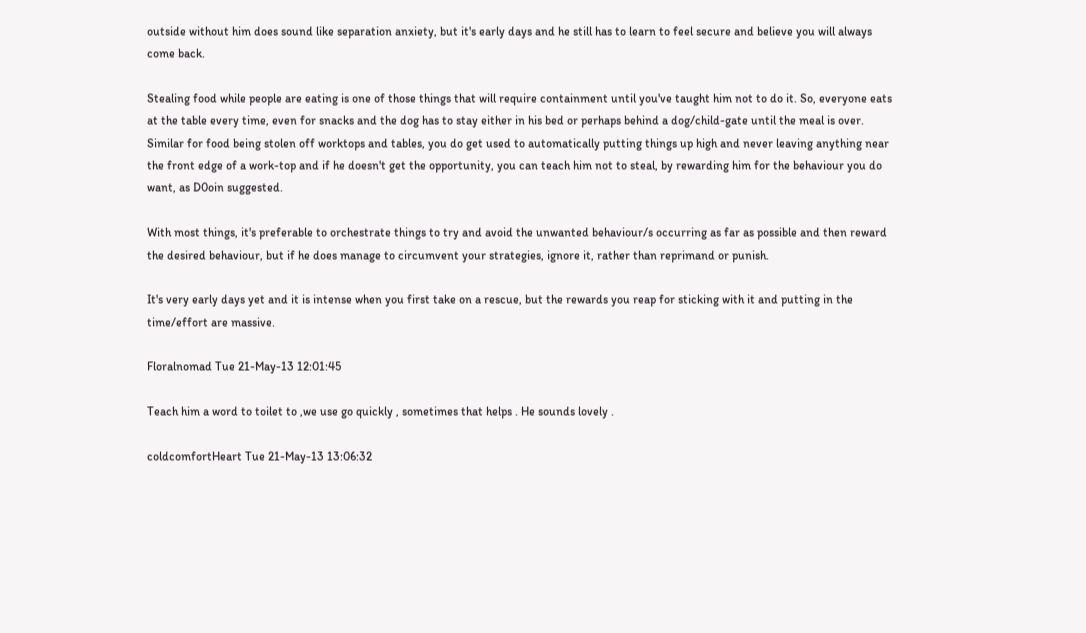outside without him does sound like separation anxiety, but it's early days and he still has to learn to feel secure and believe you will always come back.

Stealing food while people are eating is one of those things that will require containment until you've taught him not to do it. So, everyone eats at the table every time, even for snacks and the dog has to stay either in his bed or perhaps behind a dog/child-gate until the meal is over. Similar for food being stolen off worktops and tables, you do get used to automatically putting things up high and never leaving anything near the front edge of a work-top and if he doesn't get the opportunity, you can teach him not to steal, by rewarding him for the behaviour you do want, as D0oin suggested.

With most things, it's preferable to orchestrate things to try and avoid the unwanted behaviour/s occurring as far as possible and then reward the desired behaviour, but if he does manage to circumvent your strategies, ignore it, rather than reprimand or punish.

It's very early days yet and it is intense when you first take on a rescue, but the rewards you reap for sticking with it and putting in the time/effort are massive.

Floralnomad Tue 21-May-13 12:01:45

Teach him a word to toilet to ,we use go quickly , sometimes that helps . He sounds lovely .

coldcomfortHeart Tue 21-May-13 13:06:32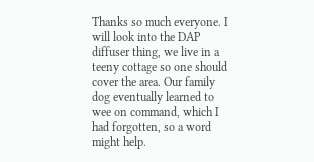Thanks so much everyone. I will look into the DAP diffuser thing, we live in a teeny cottage so one should cover the area. Our family dog eventually learned to wee on command, which I had forgotten, so a word might help.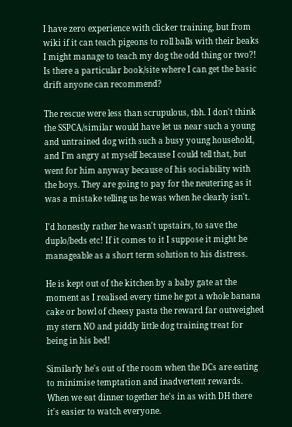I have zero experience with clicker training, but from wiki if it can teach pigeons to roll balls with their beaks I might manage to teach my dog the odd thing or two?! Is there a particular book/site where I can get the basic drift anyone can recommend?

The rescue were less than scrupulous, tbh. I don't think the SSPCA/similar would have let us near such a young and untrained dog with such a busy young household, and I'm angry at myself because I could tell that, but went for him anyway because of his sociability with the boys. They are going to pay for the neutering as it was a mistake telling us he was when he clearly isn't.

I'd honestly rather he wasn't upstairs, to save the duplo/beds etc! If it comes to it I suppose it might be manageable as a short term solution to his distress.

He is kept out of the kitchen by a baby gate at the moment as I realised every time he got a whole banana cake or bowl of cheesy pasta the reward far outweighed my stern NO and piddly little dog training treat for being in his bed!

Similarly he's out of the room when the DCs are eating to minimise temptation and inadvertent rewards. When we eat dinner together he's in as with DH there it's easier to watch everyone.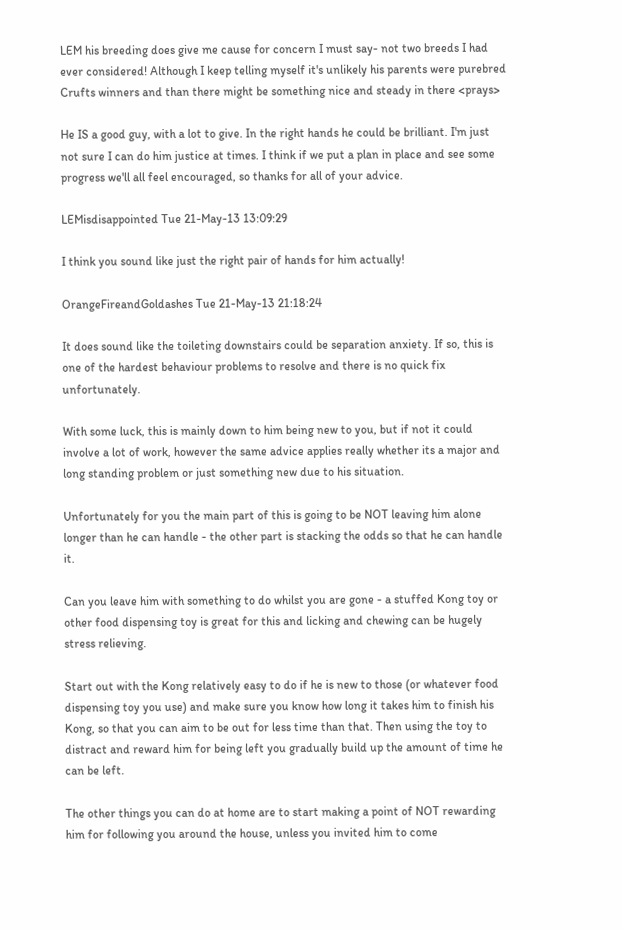LEM his breeding does give me cause for concern I must say- not two breeds I had ever considered! Although I keep telling myself it's unlikely his parents were purebred Crufts winners and than there might be something nice and steady in there <prays>

He IS a good guy, with a lot to give. In the right hands he could be brilliant. I'm just not sure I can do him justice at times. I think if we put a plan in place and see some progress we'll all feel encouraged, so thanks for all of your advice.

LEMisdisappointed Tue 21-May-13 13:09:29

I think you sound like just the right pair of hands for him actually!

OrangeFireandGoldashes Tue 21-May-13 21:18:24

It does sound like the toileting downstairs could be separation anxiety. If so, this is one of the hardest behaviour problems to resolve and there is no quick fix unfortunately.

With some luck, this is mainly down to him being new to you, but if not it could involve a lot of work, however the same advice applies really whether its a major and long standing problem or just something new due to his situation.

Unfortunately for you the main part of this is going to be NOT leaving him alone longer than he can handle - the other part is stacking the odds so that he can handle it.

Can you leave him with something to do whilst you are gone - a stuffed Kong toy or other food dispensing toy is great for this and licking and chewing can be hugely stress relieving.

Start out with the Kong relatively easy to do if he is new to those (or whatever food dispensing toy you use) and make sure you know how long it takes him to finish his Kong, so that you can aim to be out for less time than that. Then using the toy to distract and reward him for being left you gradually build up the amount of time he can be left.

The other things you can do at home are to start making a point of NOT rewarding him for following you around the house, unless you invited him to come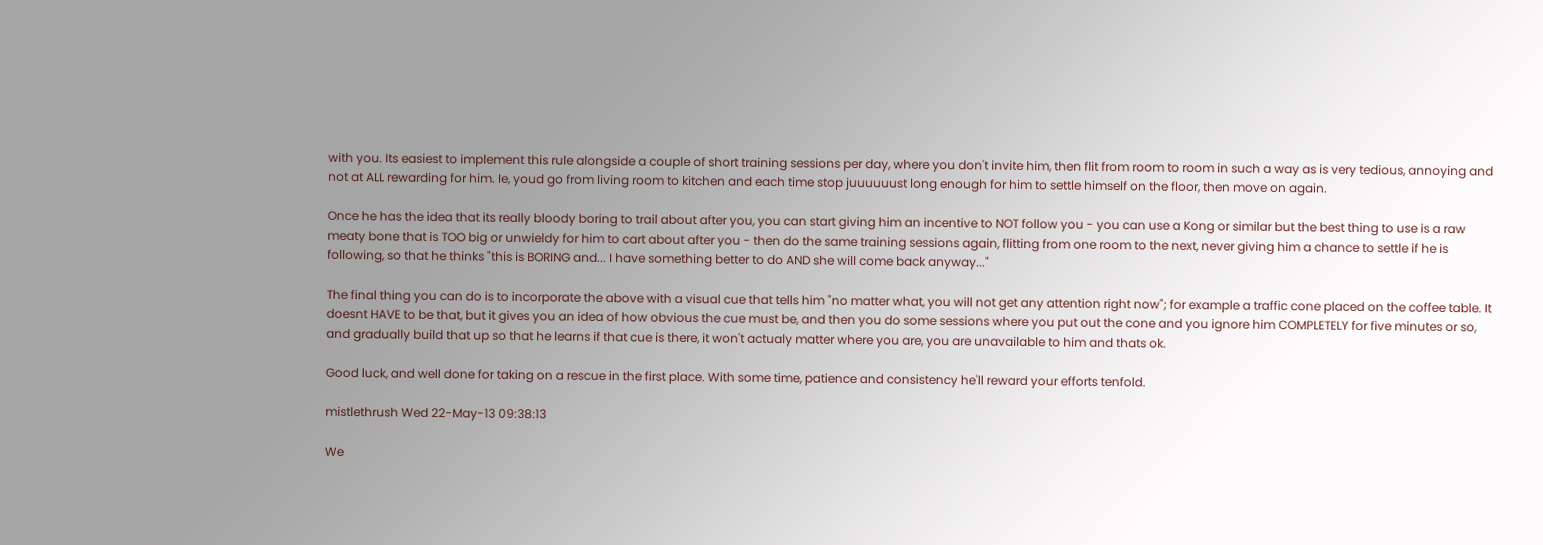with you. Its easiest to implement this rule alongside a couple of short training sessions per day, where you don't invite him, then flit from room to room in such a way as is very tedious, annoying and not at ALL rewarding for him. Ie, youd go from living room to kitchen and each time stop juuuuuust long enough for him to settle himself on the floor, then move on again.

Once he has the idea that its really bloody boring to trail about after you, you can start giving him an incentive to NOT follow you - you can use a Kong or similar but the best thing to use is a raw meaty bone that is TOO big or unwieldy for him to cart about after you - then do the same training sessions again, flitting from one room to the next, never giving him a chance to settle if he is following, so that he thinks "this is BORING and... I have something better to do AND she will come back anyway..."

The final thing you can do is to incorporate the above with a visual cue that tells him "no matter what, you will not get any attention right now"; for example a traffic cone placed on the coffee table. It doesnt HAVE to be that, but it gives you an idea of how obvious the cue must be, and then you do some sessions where you put out the cone and you ignore him COMPLETELY for five minutes or so, and gradually build that up so that he learns if that cue is there, it won't actualy matter where you are, you are unavailable to him and thats ok.

Good luck, and well done for taking on a rescue in the first place. With some time, patience and consistency he'll reward your efforts tenfold.

mistlethrush Wed 22-May-13 09:38:13

We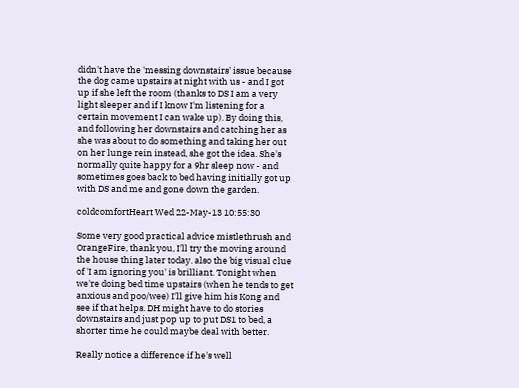didn't have the 'messing downstairs' issue because the dog came upstairs at night with us - and I got up if she left the room (thanks to DS I am a very light sleeper and if I know I'm listening for a certain movement I can wake up). By doing this, and following her downstairs and catching her as she was about to do something and taking her out on her lunge rein instead, she got the idea. She's normally quite happy for a 9hr sleep now - and sometimes goes back to bed having initially got up with DS and me and gone down the garden.

coldcomfortHeart Wed 22-May-13 10:55:30

Some very good practical advice mistlethrush and OrangeFire, thank you, I'll try the moving around the house thing later today. also the big visual clue of 'I am ignoring you' is brilliant. Tonight when we're doing bed time upstairs (when he tends to get anxious and poo/wee) I'll give him his Kong and see if that helps. DH might have to do stories downstairs and just pop up to put DS1 to bed, a shorter time he could maybe deal with better.

Really notice a difference if he's well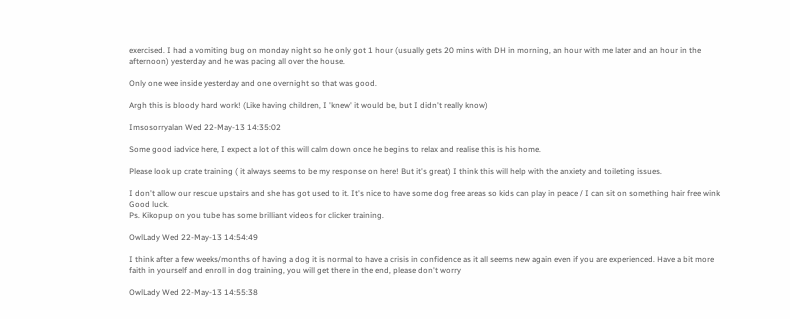exercised. I had a vomiting bug on monday night so he only got 1 hour (usually gets 20 mins with DH in morning, an hour with me later and an hour in the afternoon) yesterday and he was pacing all over the house.

Only one wee inside yesterday and one overnight so that was good.

Argh this is bloody hard work! (Like having children, I 'knew' it would be, but I didn't really know)

Imsosorryalan Wed 22-May-13 14:35:02

Some good iadvice here, I expect a lot of this will calm down once he begins to relax and realise this is his home.

Please look up crate training ( it always seems to be my response on here! But it's great) I think this will help with the anxiety and toileting issues.

I don't allow our rescue upstairs and she has got used to it. It's nice to have some dog free areas so kids can play in peace / I can sit on something hair free wink
Good luck.
Ps. Kikopup on you tube has some brilliant videos for clicker training.

OwlLady Wed 22-May-13 14:54:49

I think after a few weeks/months of having a dog it is normal to have a crisis in confidence as it all seems new again even if you are experienced. Have a bit more faith in yourself and enroll in dog training, you will get there in the end, please don't worry

OwlLady Wed 22-May-13 14:55:38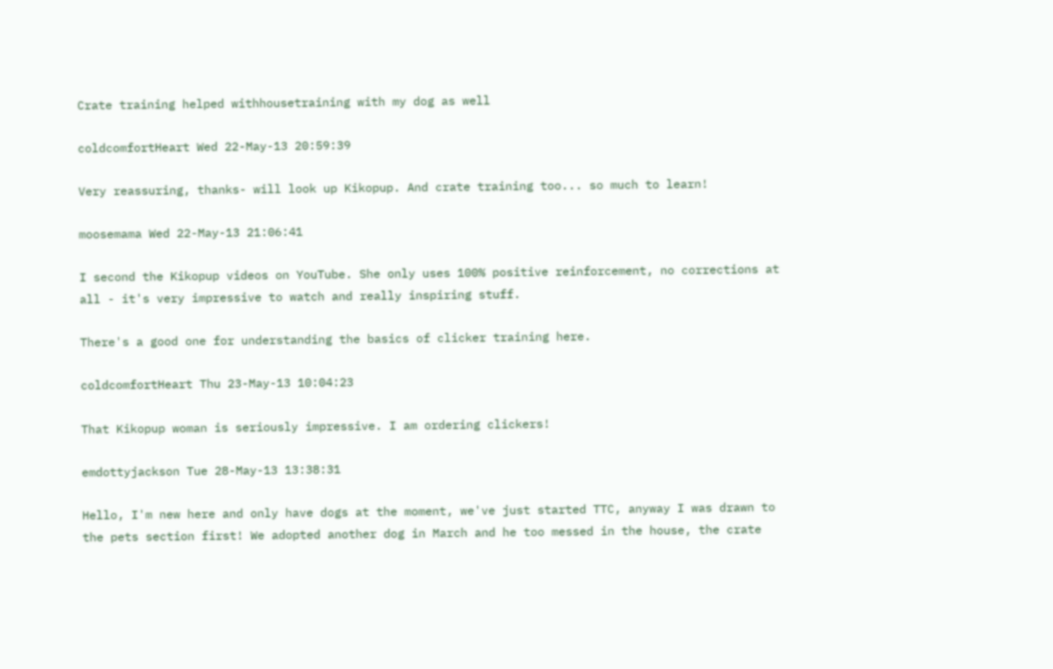Crate training helped withhousetraining with my dog as well

coldcomfortHeart Wed 22-May-13 20:59:39

Very reassuring, thanks- will look up Kikopup. And crate training too... so much to learn!

moosemama Wed 22-May-13 21:06:41

I second the Kikopup videos on YouTube. She only uses 100% positive reinforcement, no corrections at all - it's very impressive to watch and really inspiring stuff.

There's a good one for understanding the basics of clicker training here.

coldcomfortHeart Thu 23-May-13 10:04:23

That Kikopup woman is seriously impressive. I am ordering clickers!

emdottyjackson Tue 28-May-13 13:38:31

Hello, I'm new here and only have dogs at the moment, we've just started TTC, anyway I was drawn to the pets section first! We adopted another dog in March and he too messed in the house, the crate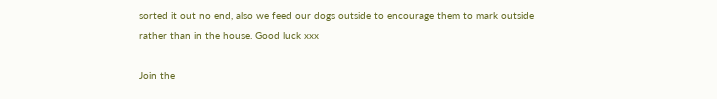sorted it out no end, also we feed our dogs outside to encourage them to mark outside rather than in the house. Good luck xxx

Join the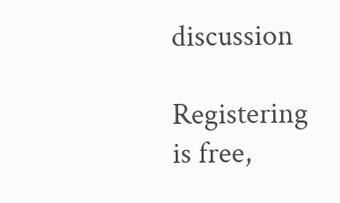discussion

Registering is free,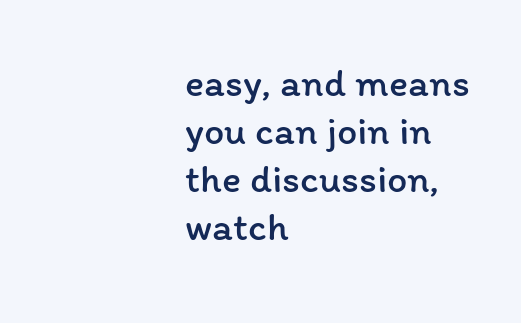easy, and means you can join in the discussion, watch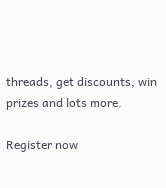threads, get discounts, win prizes and lots more.

Register now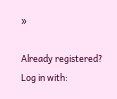»

Already registered? Log in with: